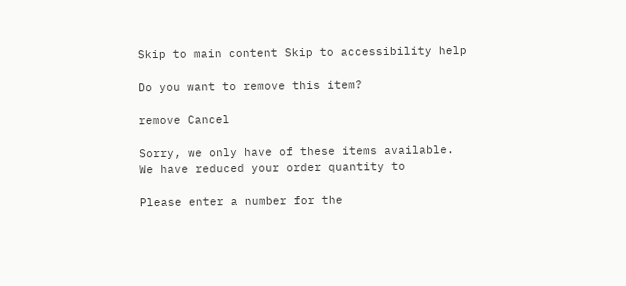Skip to main content Skip to accessibility help

Do you want to remove this item?

remove Cancel

Sorry, we only have of these items available. We have reduced your order quantity to

Please enter a number for the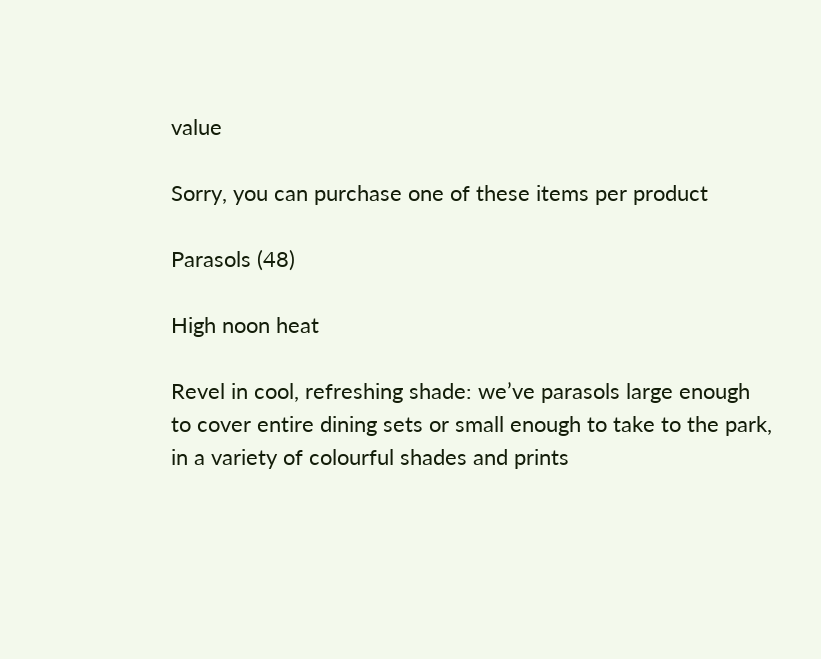value

Sorry, you can purchase one of these items per product

Parasols (48)

High noon heat

Revel in cool, refreshing shade: we’ve parasols large enough to cover entire dining sets or small enough to take to the park, in a variety of colourful shades and prints